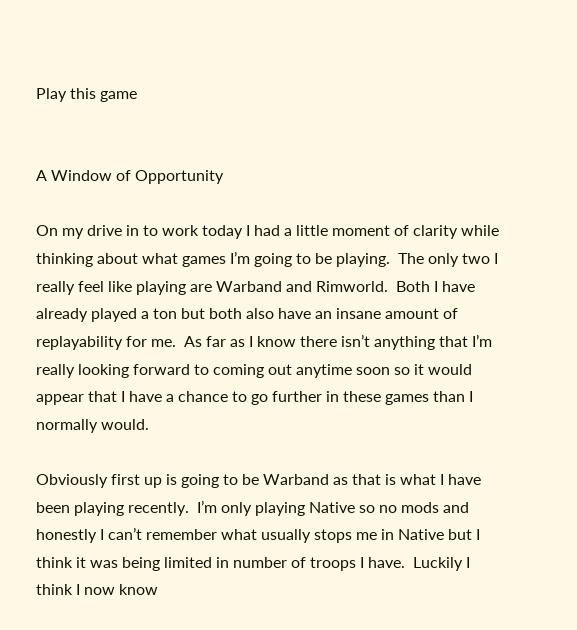Play this game


A Window of Opportunity

On my drive in to work today I had a little moment of clarity while thinking about what games I’m going to be playing.  The only two I really feel like playing are Warband and Rimworld.  Both I have already played a ton but both also have an insane amount of replayability for me.  As far as I know there isn’t anything that I’m really looking forward to coming out anytime soon so it would appear that I have a chance to go further in these games than I normally would.

Obviously first up is going to be Warband as that is what I have been playing recently.  I’m only playing Native so no mods and honestly I can’t remember what usually stops me in Native but I think it was being limited in number of troops I have.  Luckily I think I now know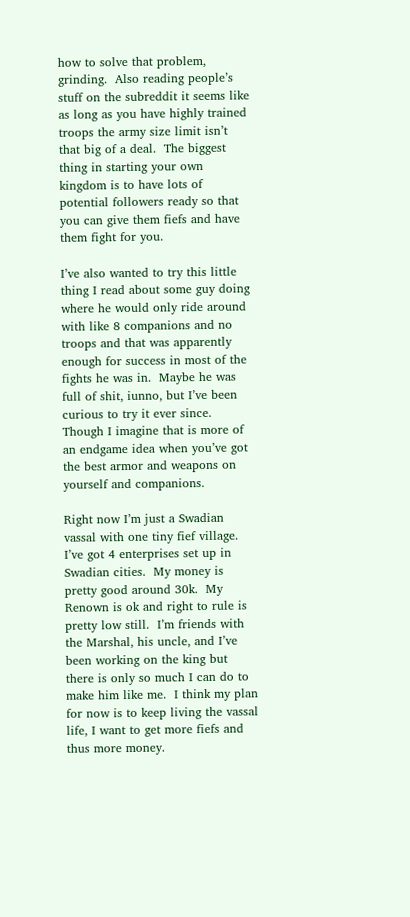how to solve that problem, grinding.  Also reading people’s stuff on the subreddit it seems like as long as you have highly trained troops the army size limit isn’t that big of a deal.  The biggest thing in starting your own kingdom is to have lots of potential followers ready so that you can give them fiefs and have them fight for you.

I’ve also wanted to try this little thing I read about some guy doing where he would only ride around with like 8 companions and no troops and that was apparently enough for success in most of the fights he was in.  Maybe he was full of shit, iunno, but I’ve been curious to try it ever since.  Though I imagine that is more of an endgame idea when you’ve got the best armor and weapons on yourself and companions.

Right now I’m just a Swadian vassal with one tiny fief village.  I’ve got 4 enterprises set up in Swadian cities.  My money is pretty good around 30k.  My Renown is ok and right to rule is pretty low still.  I’m friends with the Marshal, his uncle, and I’ve been working on the king but there is only so much I can do to make him like me.  I think my plan for now is to keep living the vassal life, I want to get more fiefs and thus more money.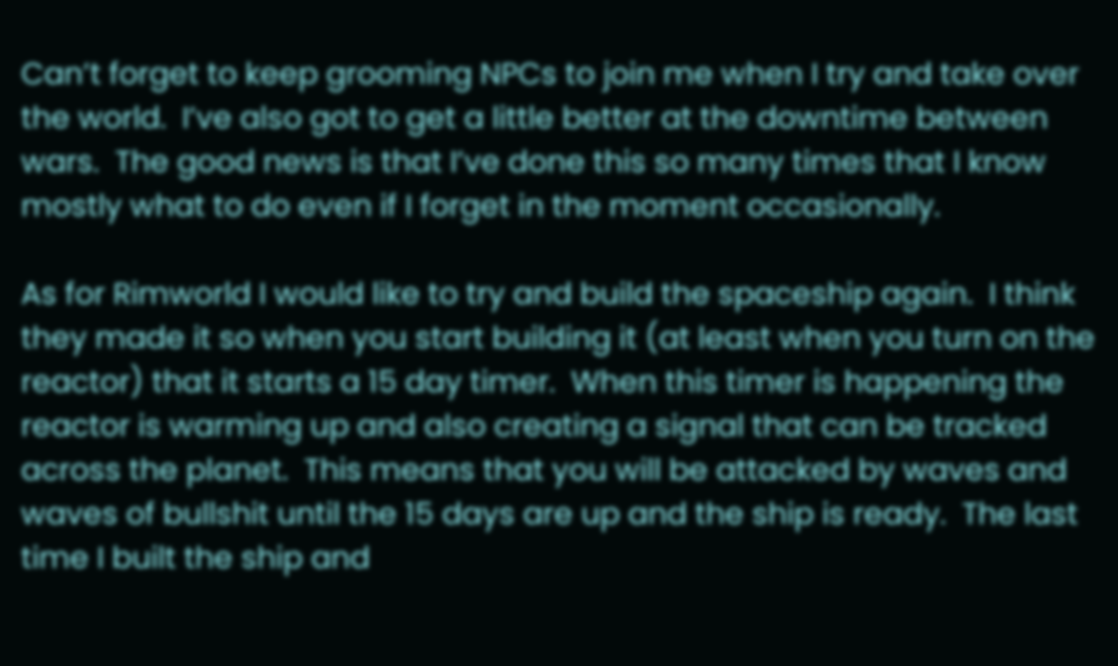Can’t forget to keep grooming NPCs to join me when I try and take over the world.  I’ve also got to get a little better at the downtime between wars.  The good news is that I’ve done this so many times that I know mostly what to do even if I forget in the moment occasionally.

As for Rimworld I would like to try and build the spaceship again.  I think they made it so when you start building it (at least when you turn on the reactor) that it starts a 15 day timer.  When this timer is happening the reactor is warming up and also creating a signal that can be tracked across the planet.  This means that you will be attacked by waves and waves of bullshit until the 15 days are up and the ship is ready.  The last time I built the ship and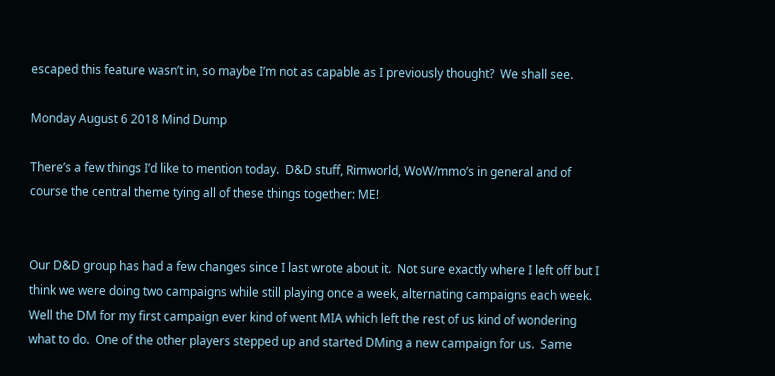escaped this feature wasn’t in, so maybe I’m not as capable as I previously thought?  We shall see.

Monday August 6 2018 Mind Dump

There’s a few things I’d like to mention today.  D&D stuff, Rimworld, WoW/mmo’s in general and of course the central theme tying all of these things together: ME!


Our D&D group has had a few changes since I last wrote about it.  Not sure exactly where I left off but I think we were doing two campaigns while still playing once a week, alternating campaigns each week.  Well the DM for my first campaign ever kind of went MIA which left the rest of us kind of wondering what to do.  One of the other players stepped up and started DMing a new campaign for us.  Same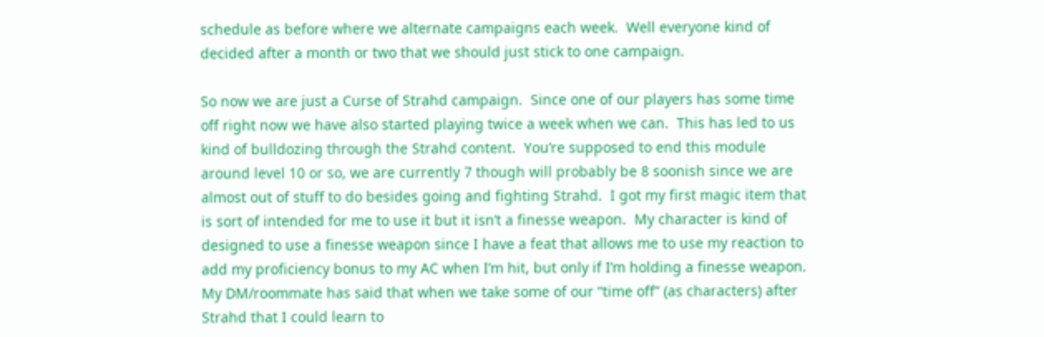schedule as before where we alternate campaigns each week.  Well everyone kind of decided after a month or two that we should just stick to one campaign.

So now we are just a Curse of Strahd campaign.  Since one of our players has some time off right now we have also started playing twice a week when we can.  This has led to us kind of bulldozing through the Strahd content.  You’re supposed to end this module around level 10 or so, we are currently 7 though will probably be 8 soonish since we are almost out of stuff to do besides going and fighting Strahd.  I got my first magic item that is sort of intended for me to use it but it isn’t a finesse weapon.  My character is kind of designed to use a finesse weapon since I have a feat that allows me to use my reaction to add my proficiency bonus to my AC when I’m hit, but only if I’m holding a finesse weapon.  My DM/roommate has said that when we take some of our “time off” (as characters) after Strahd that I could learn to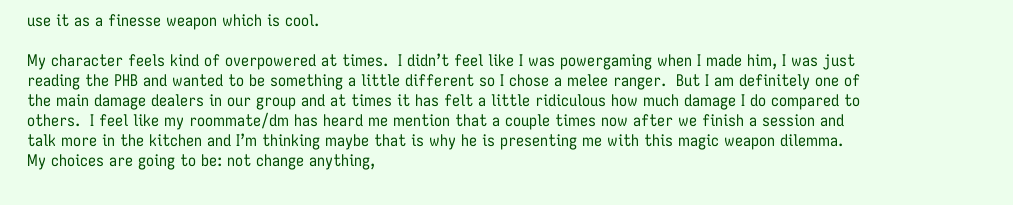use it as a finesse weapon which is cool.

My character feels kind of overpowered at times.  I didn’t feel like I was powergaming when I made him, I was just reading the PHB and wanted to be something a little different so I chose a melee ranger.  But I am definitely one of the main damage dealers in our group and at times it has felt a little ridiculous how much damage I do compared to others.  I feel like my roommate/dm has heard me mention that a couple times now after we finish a session and talk more in the kitchen and I’m thinking maybe that is why he is presenting me with this magic weapon dilemma.  My choices are going to be: not change anything,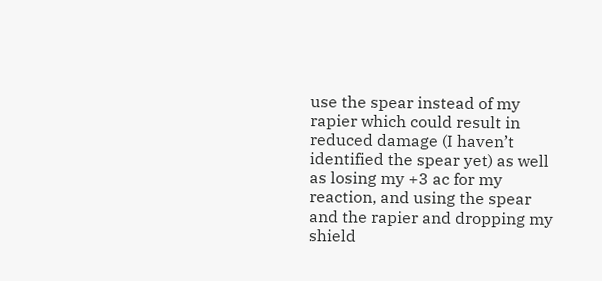use the spear instead of my rapier which could result in reduced damage (I haven’t identified the spear yet) as well as losing my +3 ac for my reaction, and using the spear and the rapier and dropping my shield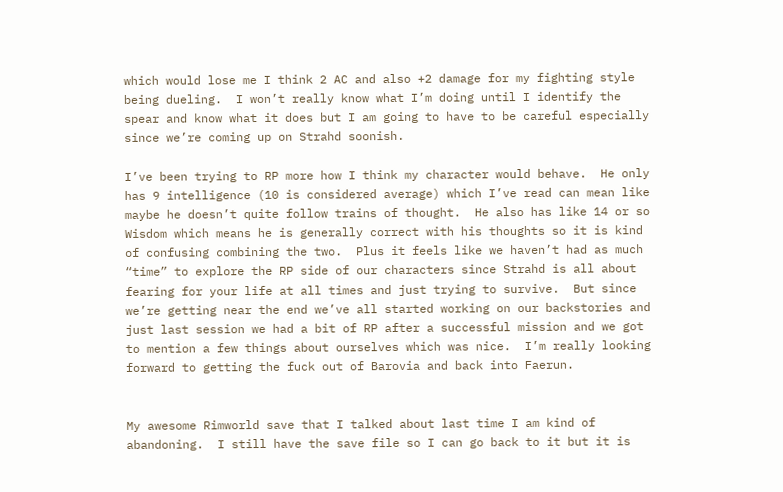which would lose me I think 2 AC and also +2 damage for my fighting style being dueling.  I won’t really know what I’m doing until I identify the spear and know what it does but I am going to have to be careful especially since we’re coming up on Strahd soonish.

I’ve been trying to RP more how I think my character would behave.  He only has 9 intelligence (10 is considered average) which I’ve read can mean like maybe he doesn’t quite follow trains of thought.  He also has like 14 or so Wisdom which means he is generally correct with his thoughts so it is kind of confusing combining the two.  Plus it feels like we haven’t had as much “time” to explore the RP side of our characters since Strahd is all about fearing for your life at all times and just trying to survive.  But since we’re getting near the end we’ve all started working on our backstories and just last session we had a bit of RP after a successful mission and we got to mention a few things about ourselves which was nice.  I’m really looking forward to getting the fuck out of Barovia and back into Faerun.


My awesome Rimworld save that I talked about last time I am kind of abandoning.  I still have the save file so I can go back to it but it is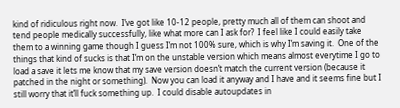kind of ridiculous right now.  I’ve got like 10-12 people, pretty much all of them can shoot and tend people medically successfully, like what more can I ask for?  I feel like I could easily take them to a winning game though I guess I’m not 100% sure, which is why I’m saving it.  One of the things that kind of sucks is that I’m on the unstable version which means almost everytime I go to load a save it lets me know that my save version doesn’t match the current version (because it patched in the night or something).  Now you can load it anyway and I have and it seems fine but I still worry that it’ll fuck something up.  I could disable autoupdates in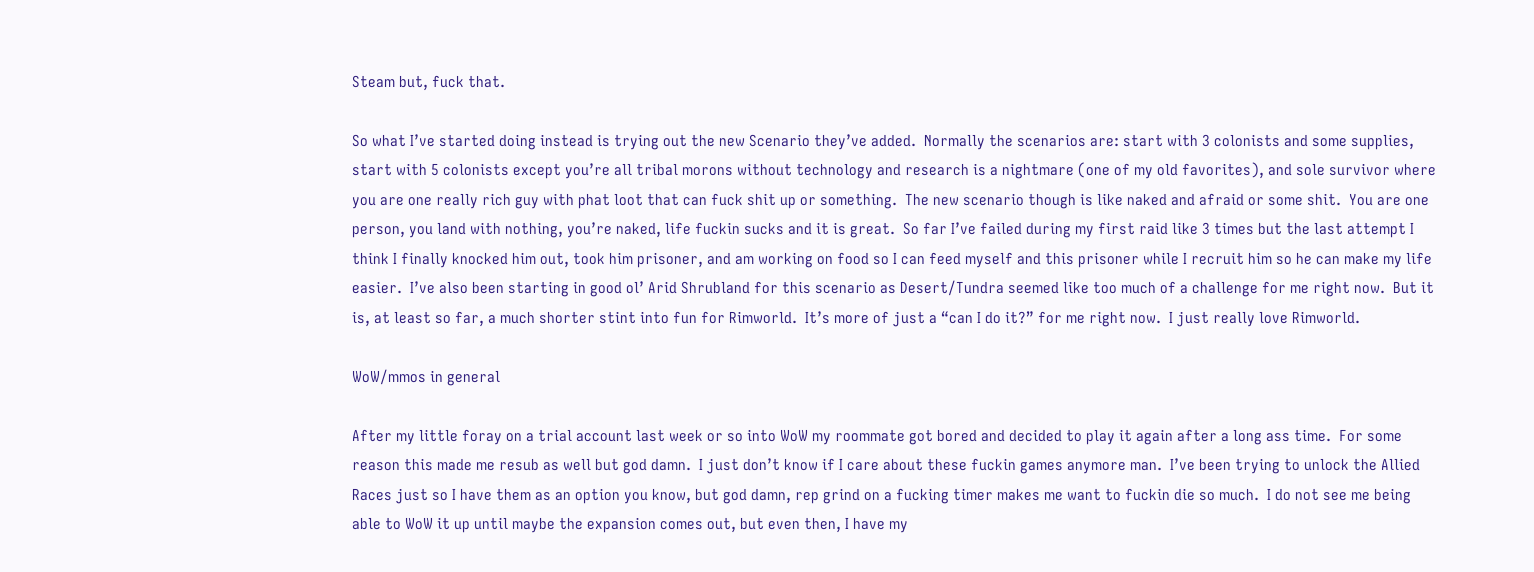Steam but, fuck that.

So what I’ve started doing instead is trying out the new Scenario they’ve added.  Normally the scenarios are: start with 3 colonists and some supplies, start with 5 colonists except you’re all tribal morons without technology and research is a nightmare (one of my old favorites), and sole survivor where you are one really rich guy with phat loot that can fuck shit up or something.  The new scenario though is like naked and afraid or some shit.  You are one person, you land with nothing, you’re naked, life fuckin sucks and it is great.  So far I’ve failed during my first raid like 3 times but the last attempt I think I finally knocked him out, took him prisoner, and am working on food so I can feed myself and this prisoner while I recruit him so he can make my life easier.  I’ve also been starting in good ol’ Arid Shrubland for this scenario as Desert/Tundra seemed like too much of a challenge for me right now.  But it is, at least so far, a much shorter stint into fun for Rimworld.  It’s more of just a “can I do it?” for me right now.  I just really love Rimworld.

WoW/mmos in general

After my little foray on a trial account last week or so into WoW my roommate got bored and decided to play it again after a long ass time.  For some reason this made me resub as well but god damn.  I just don’t know if I care about these fuckin games anymore man.  I’ve been trying to unlock the Allied Races just so I have them as an option you know, but god damn, rep grind on a fucking timer makes me want to fuckin die so much.  I do not see me being able to WoW it up until maybe the expansion comes out, but even then, I have my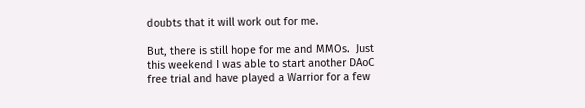doubts that it will work out for me.

But, there is still hope for me and MMOs.  Just this weekend I was able to start another DAoC free trial and have played a Warrior for a few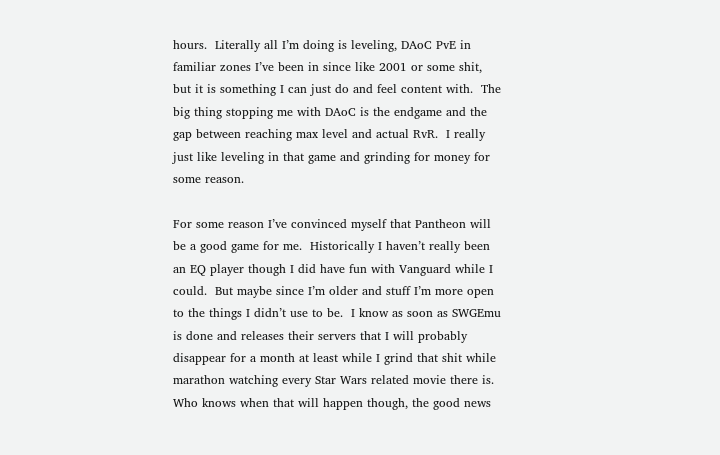hours.  Literally all I’m doing is leveling, DAoC PvE in familiar zones I’ve been in since like 2001 or some shit, but it is something I can just do and feel content with.  The big thing stopping me with DAoC is the endgame and the gap between reaching max level and actual RvR.  I really just like leveling in that game and grinding for money for some reason.

For some reason I’ve convinced myself that Pantheon will be a good game for me.  Historically I haven’t really been an EQ player though I did have fun with Vanguard while I could.  But maybe since I’m older and stuff I’m more open to the things I didn’t use to be.  I know as soon as SWGEmu is done and releases their servers that I will probably disappear for a month at least while I grind that shit while marathon watching every Star Wars related movie there is.  Who knows when that will happen though, the good news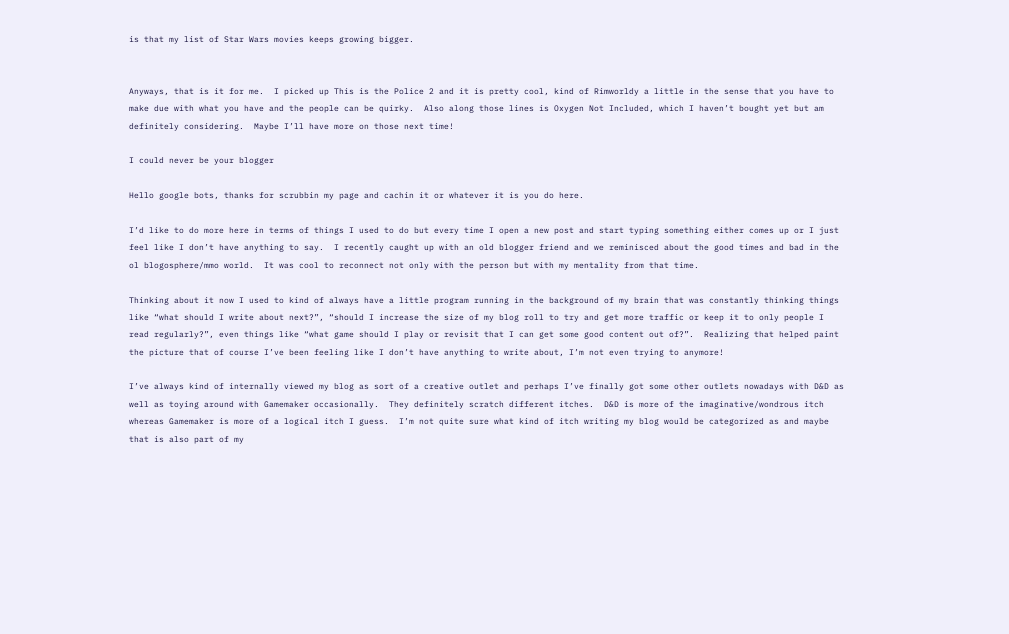is that my list of Star Wars movies keeps growing bigger.


Anyways, that is it for me.  I picked up This is the Police 2 and it is pretty cool, kind of Rimworldy a little in the sense that you have to make due with what you have and the people can be quirky.  Also along those lines is Oxygen Not Included, which I haven’t bought yet but am definitely considering.  Maybe I’ll have more on those next time!

I could never be your blogger

Hello google bots, thanks for scrubbin my page and cachin it or whatever it is you do here.

I’d like to do more here in terms of things I used to do but every time I open a new post and start typing something either comes up or I just feel like I don’t have anything to say.  I recently caught up with an old blogger friend and we reminisced about the good times and bad in the ol blogosphere/mmo world.  It was cool to reconnect not only with the person but with my mentality from that time.

Thinking about it now I used to kind of always have a little program running in the background of my brain that was constantly thinking things like “what should I write about next?”, “should I increase the size of my blog roll to try and get more traffic or keep it to only people I read regularly?”, even things like “what game should I play or revisit that I can get some good content out of?”.  Realizing that helped paint the picture that of course I’ve been feeling like I don’t have anything to write about, I’m not even trying to anymore!

I’ve always kind of internally viewed my blog as sort of a creative outlet and perhaps I’ve finally got some other outlets nowadays with D&D as well as toying around with Gamemaker occasionally.  They definitely scratch different itches.  D&D is more of the imaginative/wondrous itch whereas Gamemaker is more of a logical itch I guess.  I’m not quite sure what kind of itch writing my blog would be categorized as and maybe that is also part of my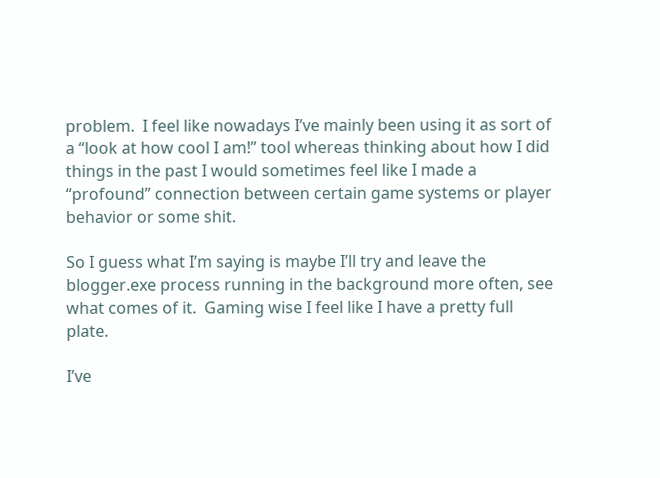problem.  I feel like nowadays I’ve mainly been using it as sort of a “look at how cool I am!” tool whereas thinking about how I did things in the past I would sometimes feel like I made a “profound” connection between certain game systems or player behavior or some shit.

So I guess what I’m saying is maybe I’ll try and leave the blogger.exe process running in the background more often, see what comes of it.  Gaming wise I feel like I have a pretty full plate.

I’ve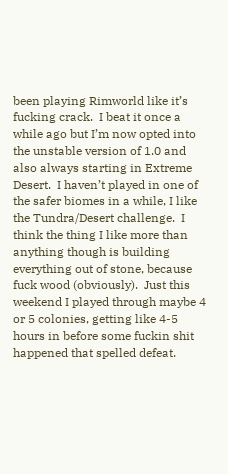been playing Rimworld like it’s fucking crack.  I beat it once a while ago but I’m now opted into the unstable version of 1.0 and also always starting in Extreme Desert.  I haven’t played in one of the safer biomes in a while, I like the Tundra/Desert challenge.  I think the thing I like more than anything though is building everything out of stone, because fuck wood (obviously).  Just this weekend I played through maybe 4 or 5 colonies, getting like 4-5 hours in before some fuckin shit happened that spelled defeat.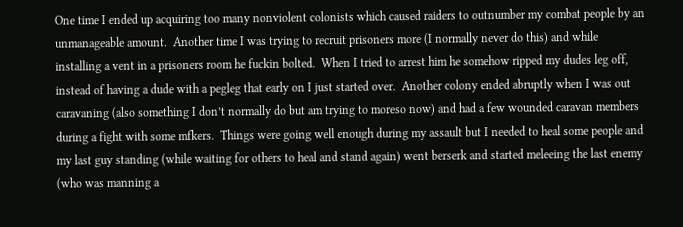One time I ended up acquiring too many nonviolent colonists which caused raiders to outnumber my combat people by an unmanageable amount.  Another time I was trying to recruit prisoners more (I normally never do this) and while installing a vent in a prisoners room he fuckin bolted.  When I tried to arrest him he somehow ripped my dudes leg off, instead of having a dude with a pegleg that early on I just started over.  Another colony ended abruptly when I was out caravaning (also something I don’t normally do but am trying to moreso now) and had a few wounded caravan members during a fight with some mfkers.  Things were going well enough during my assault but I needed to heal some people and my last guy standing (while waiting for others to heal and stand again) went berserk and started meleeing the last enemy (who was manning a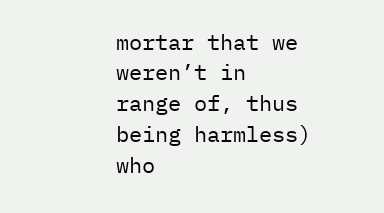mortar that we weren’t in range of, thus being harmless) who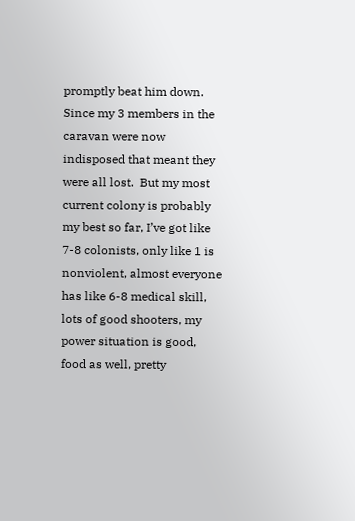promptly beat him down.  Since my 3 members in the caravan were now indisposed that meant they were all lost.  But my most current colony is probably my best so far, I’ve got like 7-8 colonists, only like 1 is nonviolent, almost everyone has like 6-8 medical skill, lots of good shooters, my power situation is good, food as well, pretty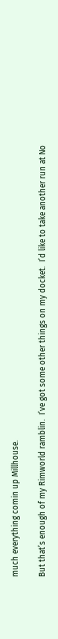much everything comin up Millhouse.

But that’s enough of my Rimworld ramblin.  I’ve got some other things on my docket.  I’d like to take another run at No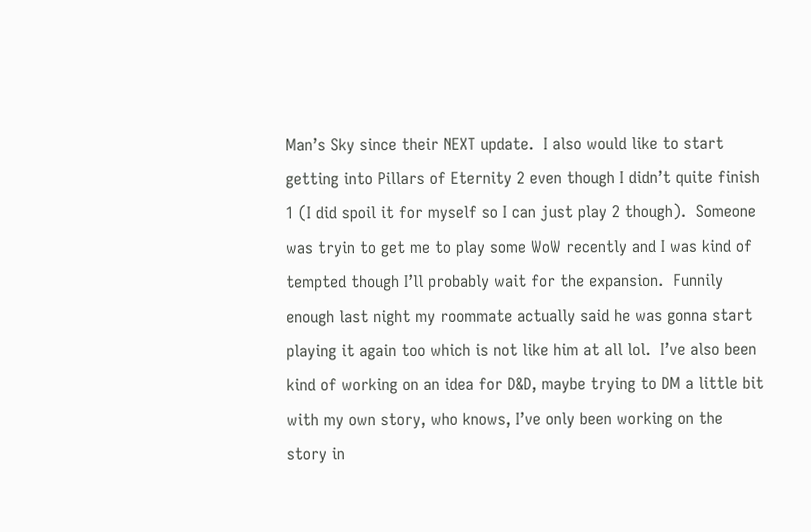Man’s Sky since their NEXT update.  I also would like to start getting into Pillars of Eternity 2 even though I didn’t quite finish 1 (I did spoil it for myself so I can just play 2 though).  Someone was tryin to get me to play some WoW recently and I was kind of tempted though I’ll probably wait for the expansion.  Funnily enough last night my roommate actually said he was gonna start playing it again too which is not like him at all lol.  I’ve also been kind of working on an idea for D&D, maybe trying to DM a little bit with my own story, who knows, I’ve only been working on the story in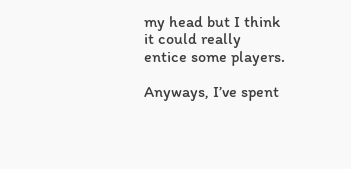my head but I think it could really entice some players.

Anyways, I’ve spent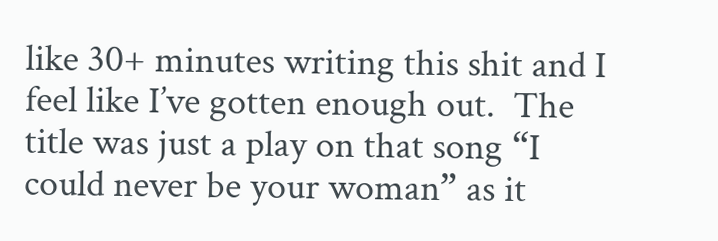like 30+ minutes writing this shit and I feel like I’ve gotten enough out.  The title was just a play on that song “I could never be your woman” as it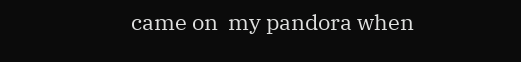came on  my pandora when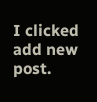I clicked add new post.